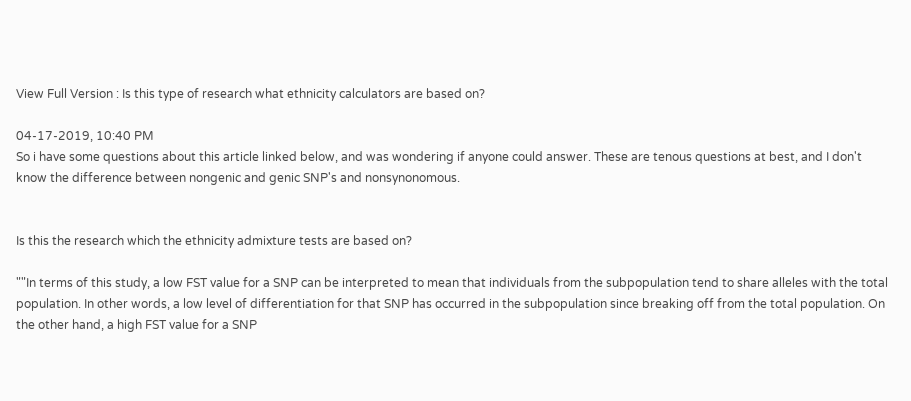View Full Version : Is this type of research what ethnicity calculators are based on?

04-17-2019, 10:40 PM
So i have some questions about this article linked below, and was wondering if anyone could answer. These are tenous questions at best, and I don't know the difference between nongenic and genic SNP's and nonsynonomous.


Is this the research which the ethnicity admixture tests are based on?

""In terms of this study, a low FST value for a SNP can be interpreted to mean that individuals from the subpopulation tend to share alleles with the total population. In other words, a low level of differentiation for that SNP has occurred in the subpopulation since breaking off from the total population. On the other hand, a high FST value for a SNP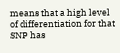means that a high level of differentiation for that SNP has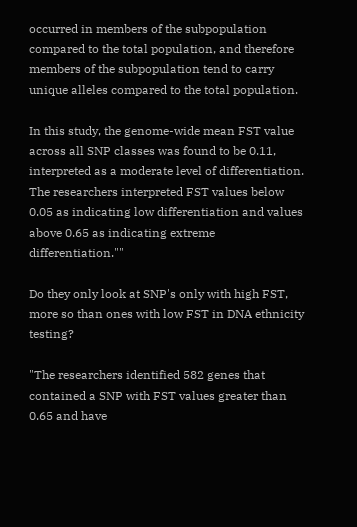occurred in members of the subpopulation compared to the total population, and therefore members of the subpopulation tend to carry unique alleles compared to the total population.

In this study, the genome-wide mean FST value across all SNP classes was found to be 0.11, interpreted as a moderate level of differentiation. The researchers interpreted FST values below 0.05 as indicating low differentiation and values above 0.65 as indicating extreme differentiation.""

Do they only look at SNP's only with high FST, more so than ones with low FST in DNA ethnicity testing?

"The researchers identified 582 genes that contained a SNP with FST values greater than 0.65 and have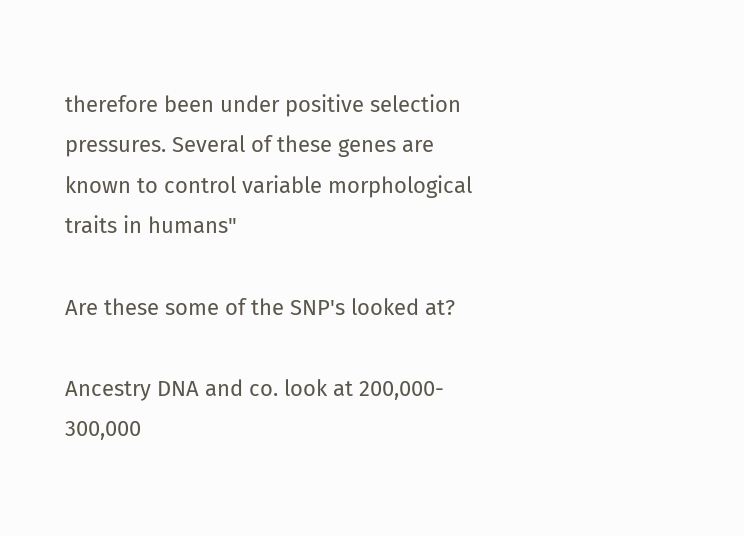therefore been under positive selection pressures. Several of these genes are known to control variable morphological traits in humans"

Are these some of the SNP's looked at?

Ancestry DNA and co. look at 200,000- 300,000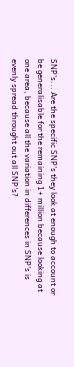SNP's... Are the specific SNP's they look at enough to account or be generalisable for the remaining 1+ million because looking at one area, because all the variation in differences in SNP's is evenly spread throught out all SNP's?